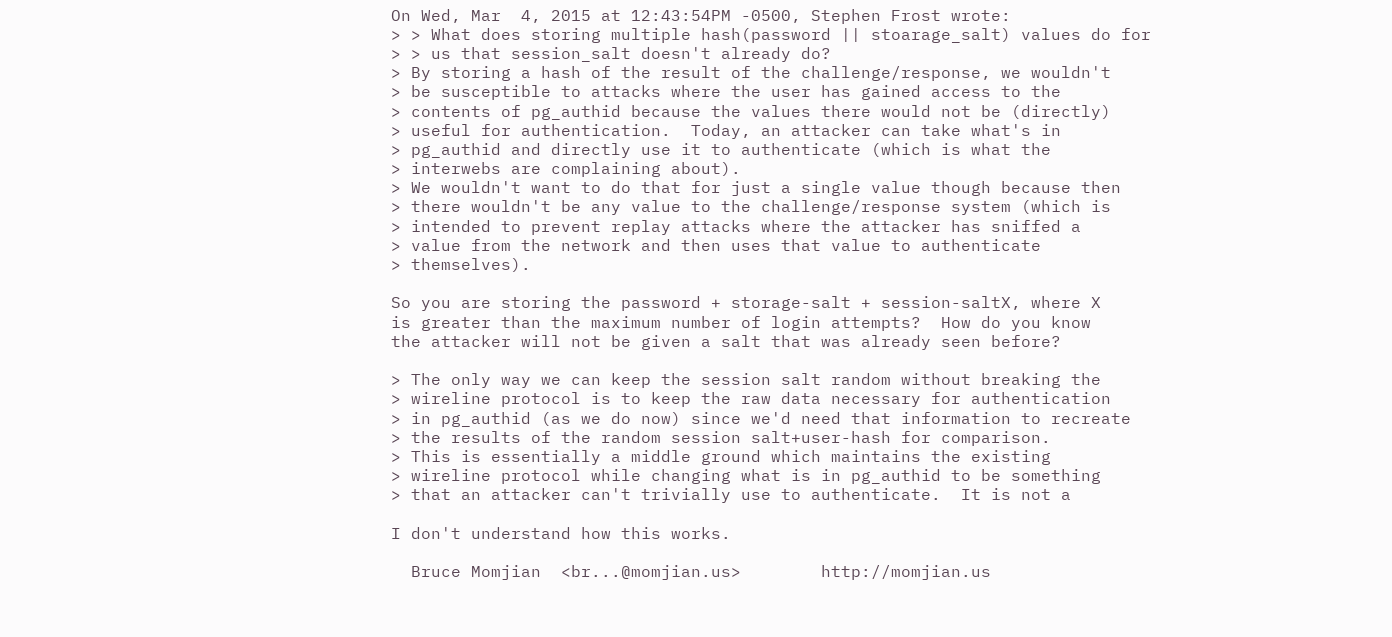On Wed, Mar  4, 2015 at 12:43:54PM -0500, Stephen Frost wrote:
> > What does storing multiple hash(password || stoarage_salt) values do for
> > us that session_salt doesn't already do?
> By storing a hash of the result of the challenge/response, we wouldn't
> be susceptible to attacks where the user has gained access to the
> contents of pg_authid because the values there would not be (directly)
> useful for authentication.  Today, an attacker can take what's in
> pg_authid and directly use it to authenticate (which is what the
> interwebs are complaining about).
> We wouldn't want to do that for just a single value though because then
> there wouldn't be any value to the challenge/response system (which is
> intended to prevent replay attacks where the attacker has sniffed a
> value from the network and then uses that value to authenticate
> themselves).

So you are storing the password + storage-salt + session-saltX, where X
is greater than the maximum number of login attempts?  How do you know
the attacker will not be given a salt that was already seen before?

> The only way we can keep the session salt random without breaking the
> wireline protocol is to keep the raw data necessary for authentication
> in pg_authid (as we do now) since we'd need that information to recreate
> the results of the random session salt+user-hash for comparison.
> This is essentially a middle ground which maintains the existing
> wireline protocol while changing what is in pg_authid to be something
> that an attacker can't trivially use to authenticate.  It is not a

I don't understand how this works.

  Bruce Momjian  <br...@momjian.us>        http://momjian.us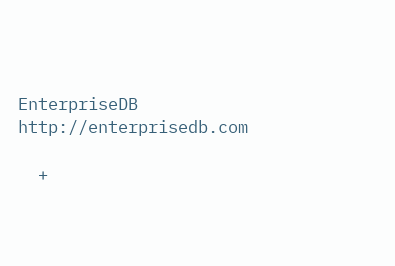EnterpriseDB                             http://enterprisedb.com

  +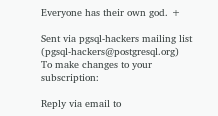Everyone has their own god. +

Sent via pgsql-hackers mailing list (pgsql-hackers@postgresql.org)
To make changes to your subscription:

Reply via email to